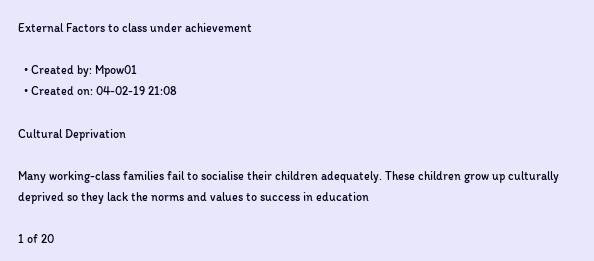External Factors to class under achievement

  • Created by: Mpow01
  • Created on: 04-02-19 21:08

Cultural Deprivation

Many working-class families fail to socialise their children adequately. These children grow up culturally deprived so they lack the norms and values to success in education

1 of 20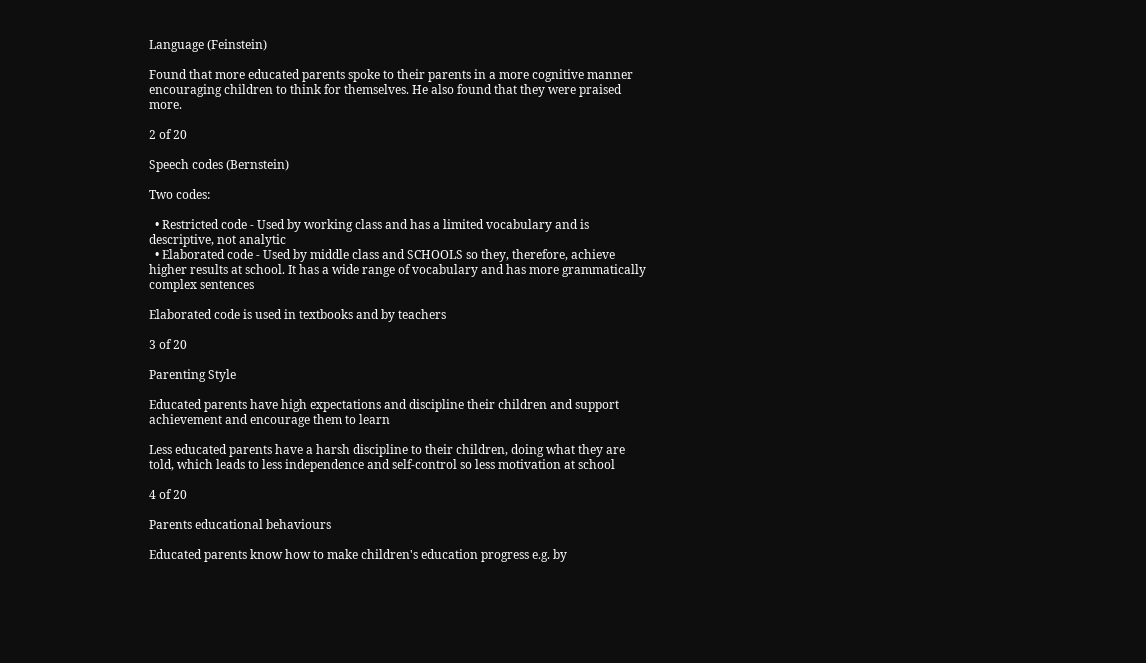Language (Feinstein)

Found that more educated parents spoke to their parents in a more cognitive manner encouraging children to think for themselves. He also found that they were praised more.

2 of 20

Speech codes (Bernstein)

Two codes:

  • Restricted code - Used by working class and has a limited vocabulary and is descriptive, not analytic
  • Elaborated code - Used by middle class and SCHOOLS so they, therefore, achieve higher results at school. It has a wide range of vocabulary and has more grammatically complex sentences

Elaborated code is used in textbooks and by teachers

3 of 20

Parenting Style

Educated parents have high expectations and discipline their children and support achievement and encourage them to learn

Less educated parents have a harsh discipline to their children, doing what they are told, which leads to less independence and self-control so less motivation at school

4 of 20

Parents educational behaviours

Educated parents know how to make children's education progress e.g. by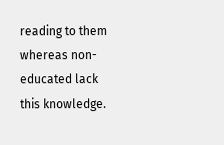reading to them whereas non-educated lack this knowledge.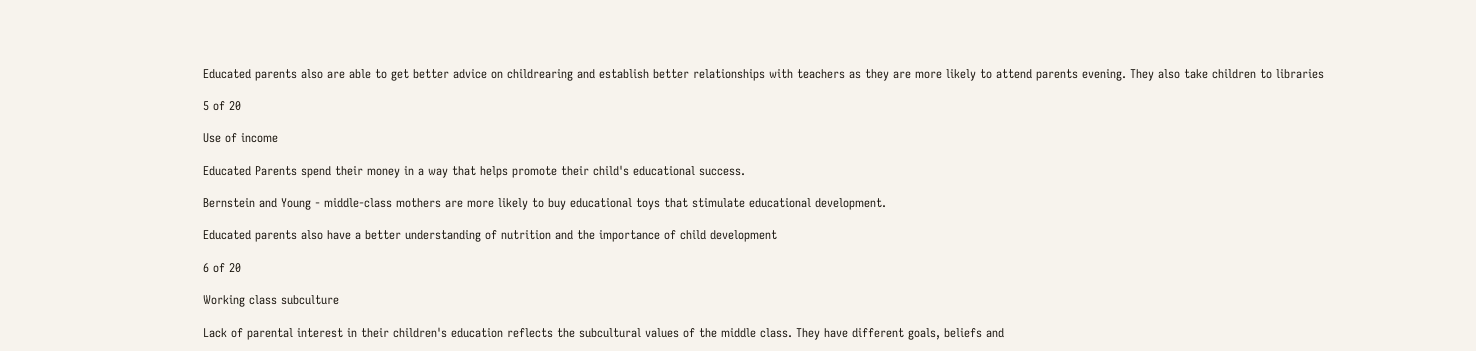Educated parents also are able to get better advice on childrearing and establish better relationships with teachers as they are more likely to attend parents evening. They also take children to libraries

5 of 20

Use of income

Educated Parents spend their money in a way that helps promote their child's educational success.

Bernstein and Young - middle-class mothers are more likely to buy educational toys that stimulate educational development.

Educated parents also have a better understanding of nutrition and the importance of child development

6 of 20

Working class subculture

Lack of parental interest in their children's education reflects the subcultural values of the middle class. They have different goals, beliefs and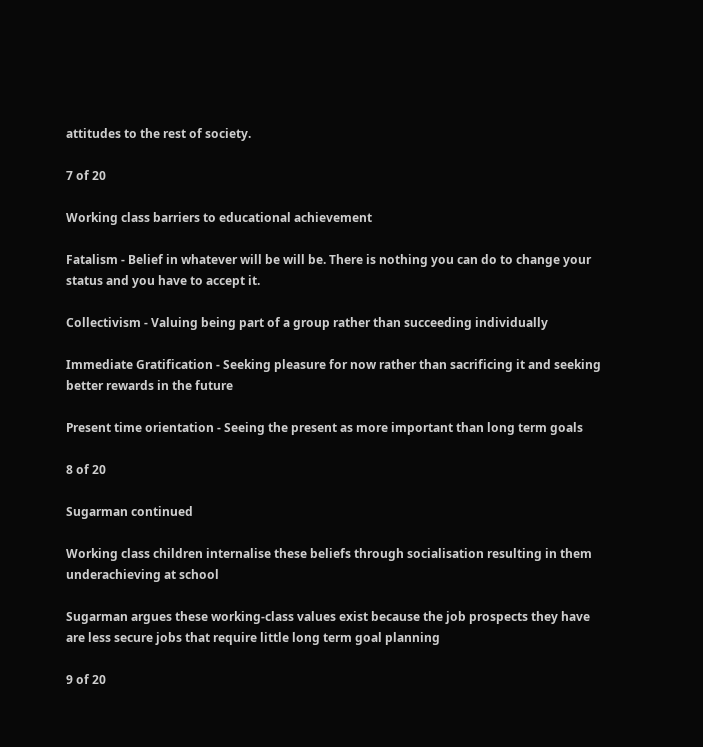attitudes to the rest of society.

7 of 20

Working class barriers to educational achievement

Fatalism - Belief in whatever will be will be. There is nothing you can do to change your status and you have to accept it.

Collectivism - Valuing being part of a group rather than succeeding individually

Immediate Gratification - Seeking pleasure for now rather than sacrificing it and seeking better rewards in the future

Present time orientation - Seeing the present as more important than long term goals

8 of 20

Sugarman continued

Working class children internalise these beliefs through socialisation resulting in them underachieving at school

Sugarman argues these working-class values exist because the job prospects they have are less secure jobs that require little long term goal planning

9 of 20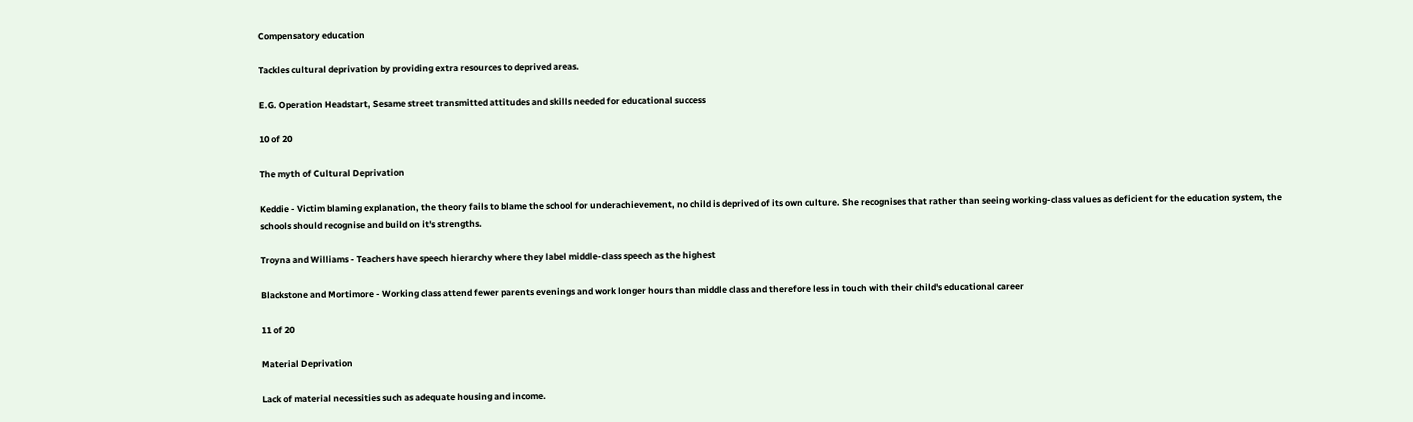Compensatory education

Tackles cultural deprivation by providing extra resources to deprived areas.

E.G. Operation Headstart, Sesame street transmitted attitudes and skills needed for educational success

10 of 20

The myth of Cultural Deprivation

Keddie - Victim blaming explanation, the theory fails to blame the school for underachievement, no child is deprived of its own culture. She recognises that rather than seeing working-class values as deficient for the education system, the schools should recognise and build on it's strengths.

Troyna and Williams - Teachers have speech hierarchy where they label middle-class speech as the highest

Blackstone and Mortimore - Working class attend fewer parents evenings and work longer hours than middle class and therefore less in touch with their child's educational career

11 of 20

Material Deprivation

Lack of material necessities such as adequate housing and income.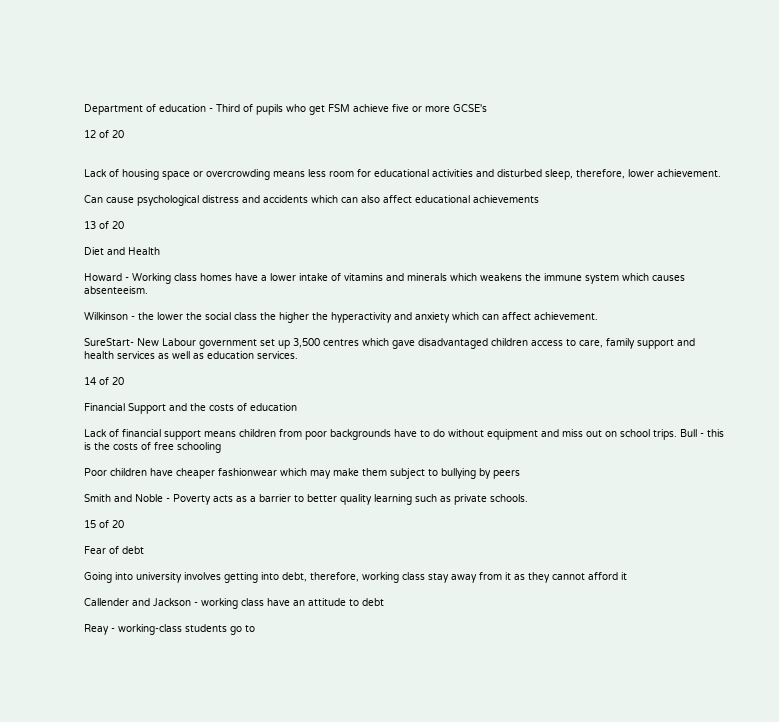Department of education - Third of pupils who get FSM achieve five or more GCSE's

12 of 20


Lack of housing space or overcrowding means less room for educational activities and disturbed sleep, therefore, lower achievement.

Can cause psychological distress and accidents which can also affect educational achievements

13 of 20

Diet and Health

Howard - Working class homes have a lower intake of vitamins and minerals which weakens the immune system which causes absenteeism.

Wilkinson - the lower the social class the higher the hyperactivity and anxiety which can affect achievement.

SureStart- New Labour government set up 3,500 centres which gave disadvantaged children access to care, family support and health services as well as education services.

14 of 20

Financial Support and the costs of education

Lack of financial support means children from poor backgrounds have to do without equipment and miss out on school trips. Bull - this is the costs of free schooling

Poor children have cheaper fashionwear which may make them subject to bullying by peers

Smith and Noble - Poverty acts as a barrier to better quality learning such as private schools.

15 of 20

Fear of debt

Going into university involves getting into debt, therefore, working class stay away from it as they cannot afford it

Callender and Jackson - working class have an attitude to debt

Reay - working-class students go to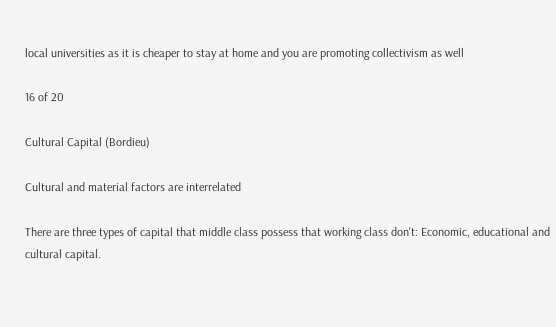local universities as it is cheaper to stay at home and you are promoting collectivism as well

16 of 20

Cultural Capital (Bordieu)

Cultural and material factors are interrelated

There are three types of capital that middle class possess that working class don't: Economic, educational and cultural capital.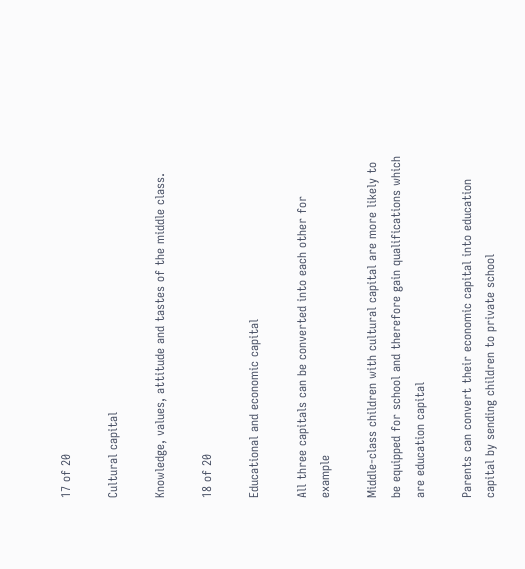17 of 20

Cultural capital

Knowledge, values, attitude and tastes of the middle class.

18 of 20

Educational and economic capital

All three capitals can be converted into each other for example

Middle-class children with cultural capital are more likely to be equipped for school and therefore gain qualifications which are education capital

Parents can convert their economic capital into education capital by sending children to private school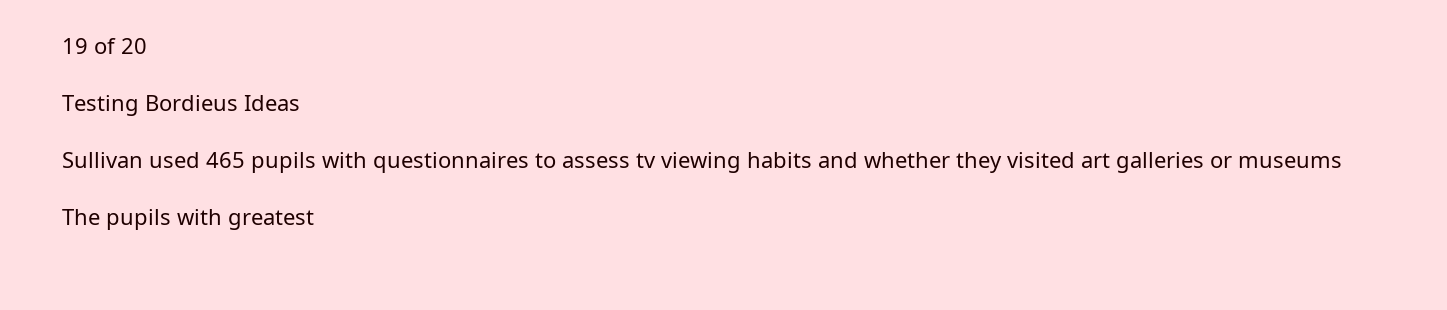19 of 20

Testing Bordieus Ideas

Sullivan used 465 pupils with questionnaires to assess tv viewing habits and whether they visited art galleries or museums

The pupils with greatest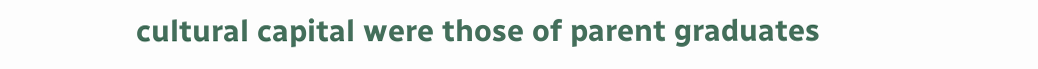cultural capital were those of parent graduates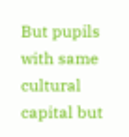But pupils with same cultural capital but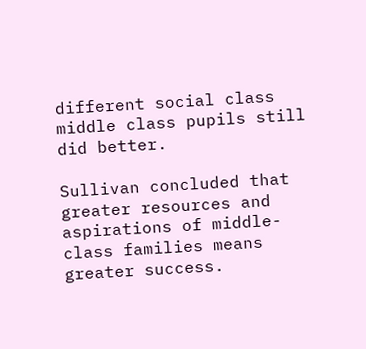different social class middle class pupils still did better.

Sullivan concluded that greater resources and aspirations of middle-class families means greater success.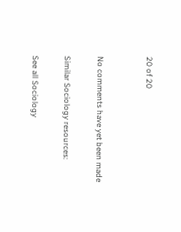20 of 20


No comments have yet been made

Similar Sociology resources:

See all Sociology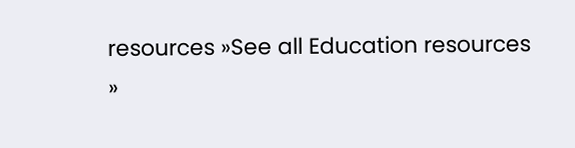resources »See all Education resources »